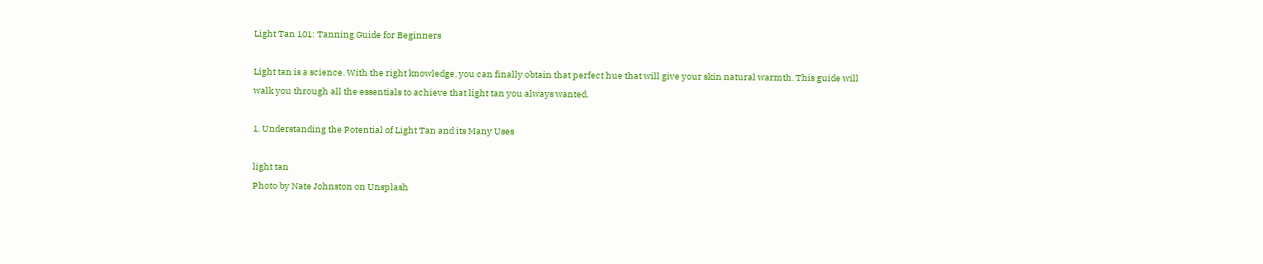Light Tan 101: Tanning Guide for Beginners

Light tan is a science. With the right knowledge, you can finally obtain that perfect hue that will give your skin natural warmth. This guide will walk you through all the essentials to achieve that light tan you always wanted.

1. Understanding the Potential of Light Tan and its Many Uses

light tan
Photo by Nate Johnston on Unsplash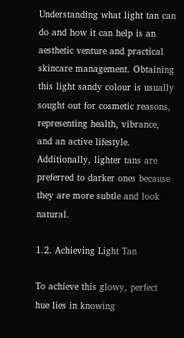Understanding what light tan can do and how it can help is an aesthetic venture and practical skincare management. Obtaining this light sandy colour is usually sought out for cosmetic reasons, representing health, vibrance, and an active lifestyle. Additionally, lighter tans are preferred to darker ones because they are more subtle and look natural.

1.2. Achieving Light Tan

To achieve this glowy, perfect hue lies in knowing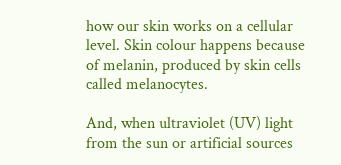how our skin works on a cellular level. Skin colour happens because of melanin, produced by skin cells called melanocytes.

And, when ultraviolet (UV) light from the sun or artificial sources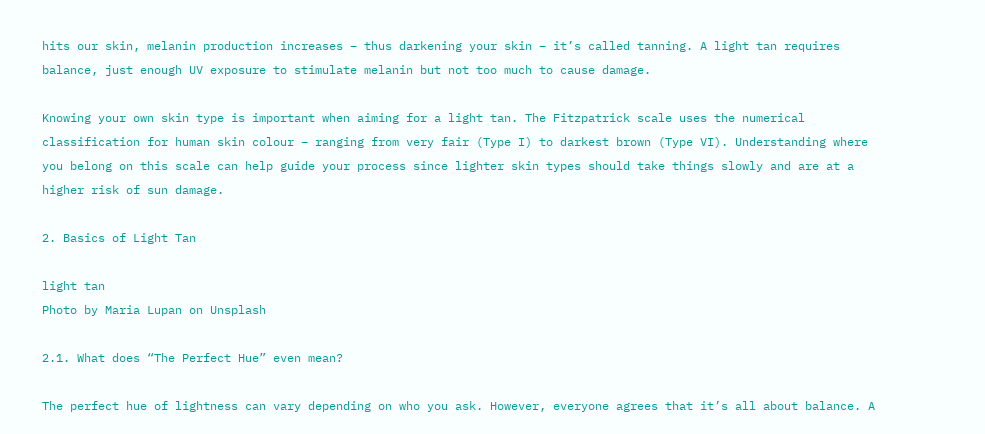hits our skin, melanin production increases – thus darkening your skin – it’s called tanning. A light tan requires balance, just enough UV exposure to stimulate melanin but not too much to cause damage.

Knowing your own skin type is important when aiming for a light tan. The Fitzpatrick scale uses the numerical classification for human skin colour – ranging from very fair (Type I) to darkest brown (Type VI). Understanding where you belong on this scale can help guide your process since lighter skin types should take things slowly and are at a higher risk of sun damage.

2. Basics of Light Tan

light tan
Photo by Maria Lupan on Unsplash

2.1. What does “The Perfect Hue” even mean?

The perfect hue of lightness can vary depending on who you ask. However, everyone agrees that it’s all about balance. A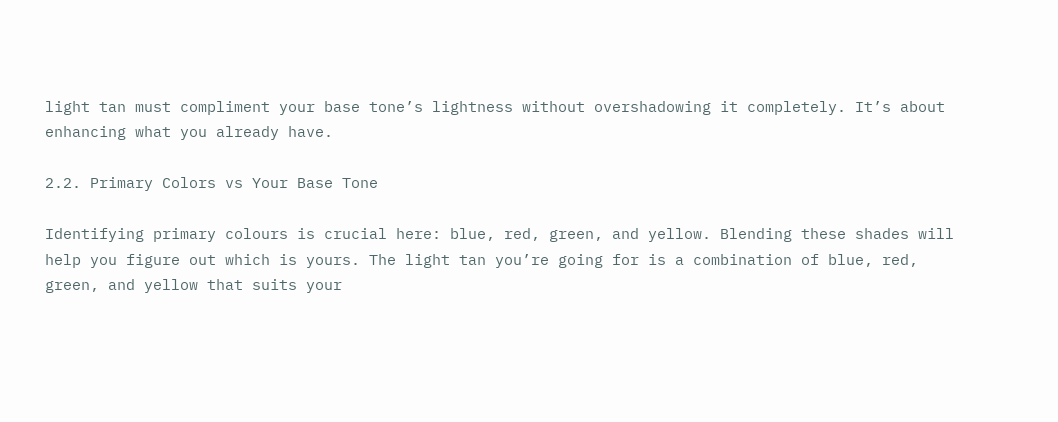light tan must compliment your base tone’s lightness without overshadowing it completely. It’s about enhancing what you already have.

2.2. Primary Colors vs Your Base Tone

Identifying primary colours is crucial here: blue, red, green, and yellow. Blending these shades will help you figure out which is yours. The light tan you’re going for is a combination of blue, red, green, and yellow that suits your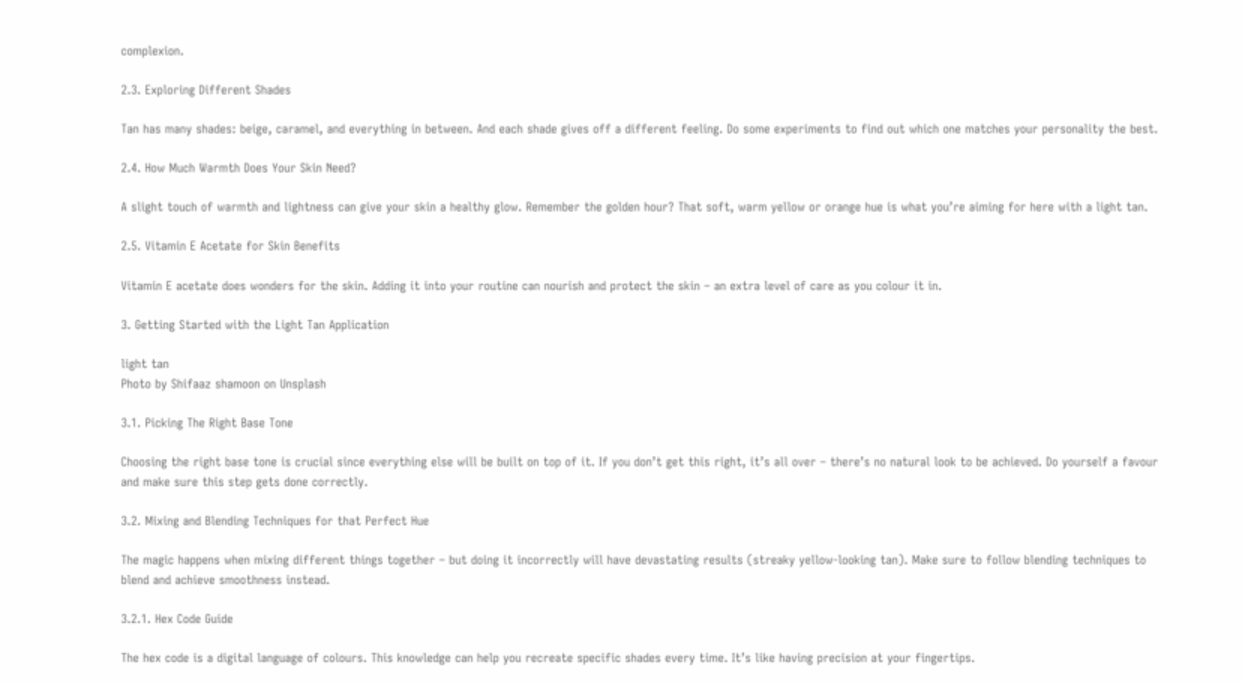complexion.

2.3. Exploring Different Shades

Tan has many shades: beige, caramel, and everything in between. And each shade gives off a different feeling. Do some experiments to find out which one matches your personality the best.

2.4. How Much Warmth Does Your Skin Need?

A slight touch of warmth and lightness can give your skin a healthy glow. Remember the golden hour? That soft, warm yellow or orange hue is what you’re aiming for here with a light tan.

2.5. Vitamin E Acetate for Skin Benefits

Vitamin E acetate does wonders for the skin. Adding it into your routine can nourish and protect the skin – an extra level of care as you colour it in.

3. Getting Started with the Light Tan Application

light tan
Photo by Shifaaz shamoon on Unsplash

3.1. Picking The Right Base Tone

Choosing the right base tone is crucial since everything else will be built on top of it. If you don’t get this right, it’s all over – there’s no natural look to be achieved. Do yourself a favour and make sure this step gets done correctly.

3.2. Mixing and Blending Techniques for that Perfect Hue

The magic happens when mixing different things together – but doing it incorrectly will have devastating results (streaky yellow-looking tan). Make sure to follow blending techniques to blend and achieve smoothness instead.

3.2.1. Hex Code Guide

The hex code is a digital language of colours. This knowledge can help you recreate specific shades every time. It’s like having precision at your fingertips.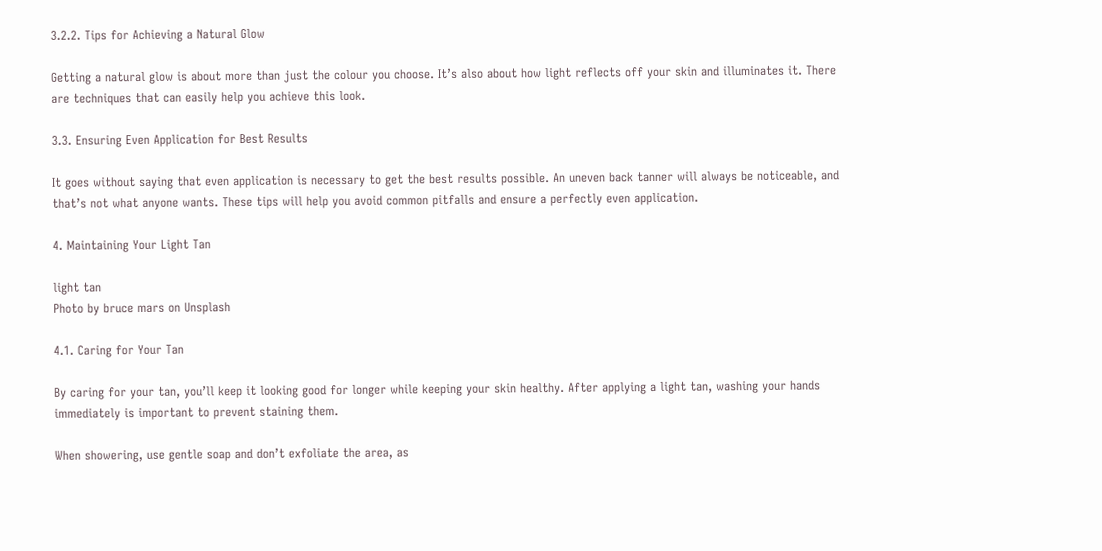3.2.2. Tips for Achieving a Natural Glow

Getting a natural glow is about more than just the colour you choose. It’s also about how light reflects off your skin and illuminates it. There are techniques that can easily help you achieve this look.

3.3. Ensuring Even Application for Best Results

It goes without saying that even application is necessary to get the best results possible. An uneven back tanner will always be noticeable, and that’s not what anyone wants. These tips will help you avoid common pitfalls and ensure a perfectly even application.

4. Maintaining Your Light Tan

light tan
Photo by bruce mars on Unsplash

4.1. Caring for Your Tan

By caring for your tan, you’ll keep it looking good for longer while keeping your skin healthy. After applying a light tan, washing your hands immediately is important to prevent staining them.

When showering, use gentle soap and don’t exfoliate the area, as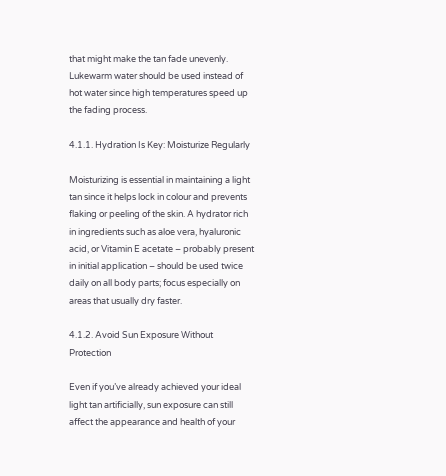that might make the tan fade unevenly. Lukewarm water should be used instead of hot water since high temperatures speed up the fading process.

4.1.1. Hydration Is Key: Moisturize Regularly

Moisturizing is essential in maintaining a light tan since it helps lock in colour and prevents flaking or peeling of the skin. A hydrator rich in ingredients such as aloe vera, hyaluronic acid, or Vitamin E acetate – probably present in initial application – should be used twice daily on all body parts; focus especially on areas that usually dry faster.

4.1.2. Avoid Sun Exposure Without Protection

Even if you’ve already achieved your ideal light tan artificially, sun exposure can still affect the appearance and health of your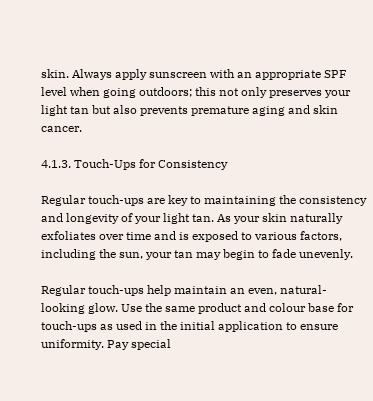skin. Always apply sunscreen with an appropriate SPF level when going outdoors; this not only preserves your light tan but also prevents premature aging and skin cancer.

4.1.3. Touch-Ups for Consistency

Regular touch-ups are key to maintaining the consistency and longevity of your light tan. As your skin naturally exfoliates over time and is exposed to various factors, including the sun, your tan may begin to fade unevenly.

Regular touch-ups help maintain an even, natural-looking glow. Use the same product and colour base for touch-ups as used in the initial application to ensure uniformity. Pay special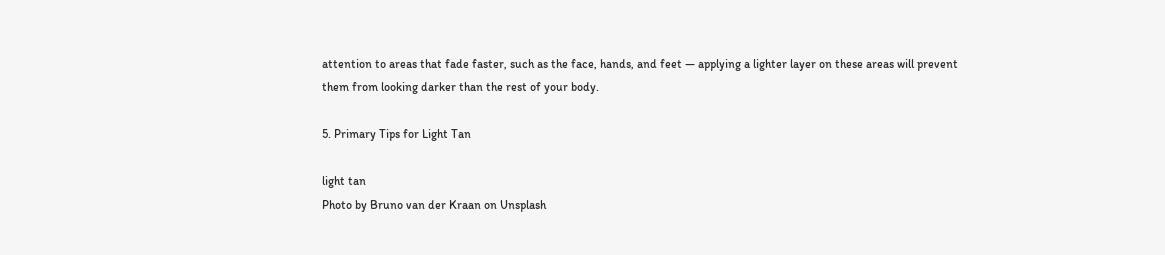attention to areas that fade faster, such as the face, hands, and feet — applying a lighter layer on these areas will prevent them from looking darker than the rest of your body.

5. Primary Tips for Light Tan

light tan
Photo by Bruno van der Kraan on Unsplash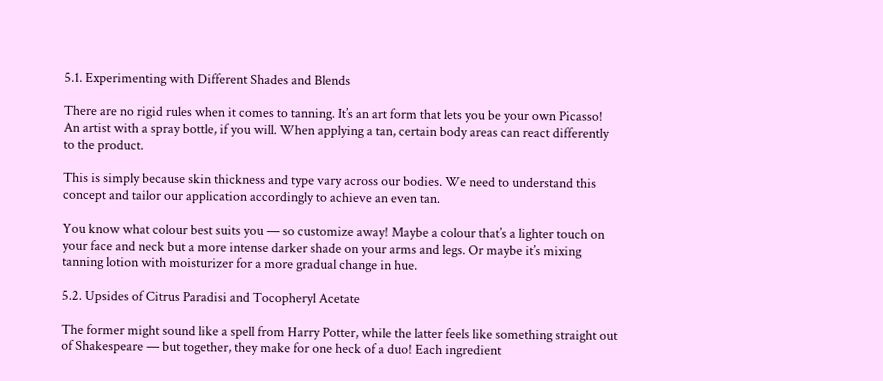5.1. Experimenting with Different Shades and Blends

There are no rigid rules when it comes to tanning. It’s an art form that lets you be your own Picasso! An artist with a spray bottle, if you will. When applying a tan, certain body areas can react differently to the product.

This is simply because skin thickness and type vary across our bodies. We need to understand this concept and tailor our application accordingly to achieve an even tan.

You know what colour best suits you — so customize away! Maybe a colour that’s a lighter touch on your face and neck but a more intense darker shade on your arms and legs. Or maybe it’s mixing tanning lotion with moisturizer for a more gradual change in hue.

5.2. Upsides of Citrus Paradisi and Tocopheryl Acetate

The former might sound like a spell from Harry Potter, while the latter feels like something straight out of Shakespeare — but together, they make for one heck of a duo! Each ingredient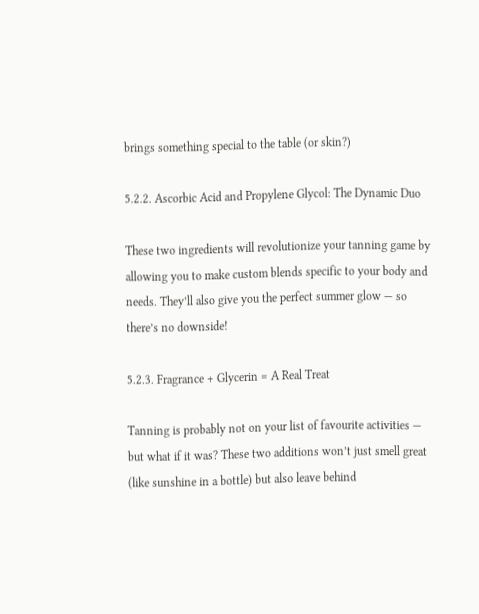brings something special to the table (or skin?)

5.2.2. Ascorbic Acid and Propylene Glycol: The Dynamic Duo

These two ingredients will revolutionize your tanning game by allowing you to make custom blends specific to your body and needs. They’ll also give you the perfect summer glow — so there’s no downside!

5.2.3. Fragrance + Glycerin = A Real Treat

Tanning is probably not on your list of favourite activities — but what if it was? These two additions won’t just smell great (like sunshine in a bottle) but also leave behind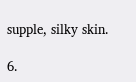supple, silky skin.

6.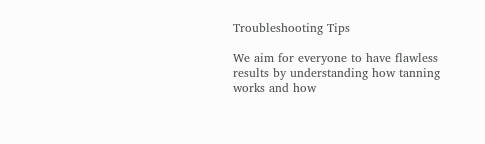Troubleshooting Tips

We aim for everyone to have flawless results by understanding how tanning works and how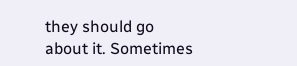they should go about it. Sometimes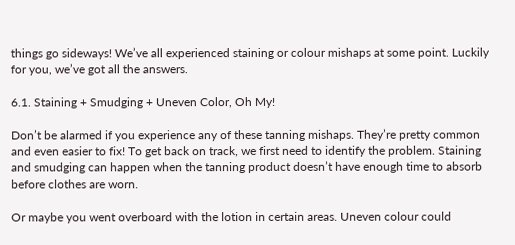things go sideways! We’ve all experienced staining or colour mishaps at some point. Luckily for you, we’ve got all the answers.

6.1. Staining + Smudging + Uneven Color, Oh My!

Don’t be alarmed if you experience any of these tanning mishaps. They’re pretty common and even easier to fix! To get back on track, we first need to identify the problem. Staining and smudging can happen when the tanning product doesn’t have enough time to absorb before clothes are worn.

Or maybe you went overboard with the lotion in certain areas. Uneven colour could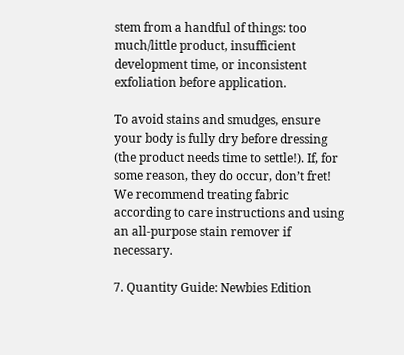stem from a handful of things: too much/little product, insufficient development time, or inconsistent exfoliation before application.

To avoid stains and smudges, ensure your body is fully dry before dressing (the product needs time to settle!). If, for some reason, they do occur, don’t fret! We recommend treating fabric according to care instructions and using an all-purpose stain remover if necessary.

7. Quantity Guide: Newbies Edition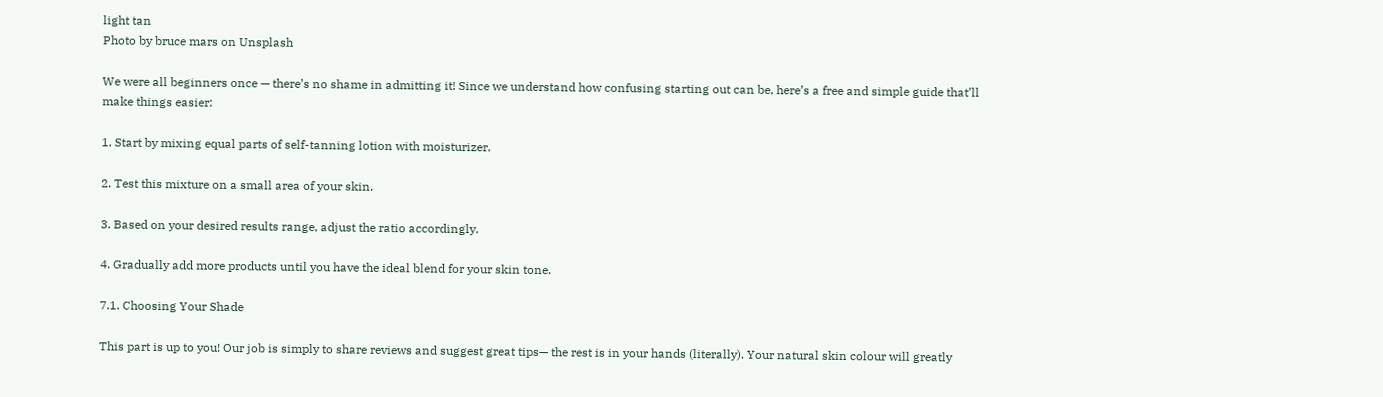light tan
Photo by bruce mars on Unsplash

We were all beginners once — there’s no shame in admitting it! Since we understand how confusing starting out can be, here’s a free and simple guide that’ll make things easier:

1. Start by mixing equal parts of self-tanning lotion with moisturizer.

2. Test this mixture on a small area of your skin.

3. Based on your desired results range, adjust the ratio accordingly.

4. Gradually add more products until you have the ideal blend for your skin tone.

7.1. Choosing Your Shade

This part is up to you! Our job is simply to share reviews and suggest great tips— the rest is in your hands (literally). Your natural skin colour will greatly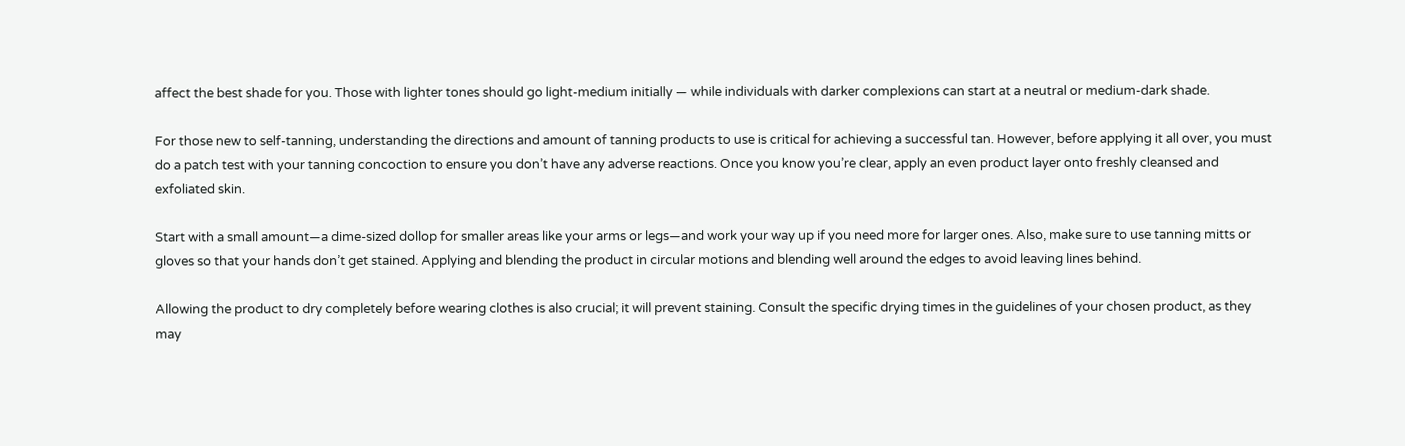affect the best shade for you. Those with lighter tones should go light-medium initially — while individuals with darker complexions can start at a neutral or medium-dark shade.

For those new to self-tanning, understanding the directions and amount of tanning products to use is critical for achieving a successful tan. However, before applying it all over, you must do a patch test with your tanning concoction to ensure you don’t have any adverse reactions. Once you know you’re clear, apply an even product layer onto freshly cleansed and exfoliated skin.

Start with a small amount—a dime-sized dollop for smaller areas like your arms or legs—and work your way up if you need more for larger ones. Also, make sure to use tanning mitts or gloves so that your hands don’t get stained. Applying and blending the product in circular motions and blending well around the edges to avoid leaving lines behind.

Allowing the product to dry completely before wearing clothes is also crucial; it will prevent staining. Consult the specific drying times in the guidelines of your chosen product, as they may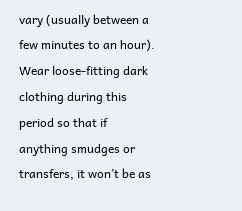vary (usually between a few minutes to an hour). Wear loose-fitting dark clothing during this period so that if anything smudges or transfers, it won’t be as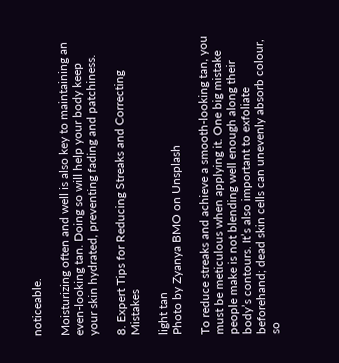noticeable.

Moisturizing often and well is also key to maintaining an even-looking tan. Doing so will help your body keep your skin hydrated, preventing fading and patchiness.

8. Expert Tips for Reducing Streaks and Correcting Mistakes

light tan
Photo by Zyanya BMO on Unsplash

To reduce streaks and achieve a smooth-looking tan, you must be meticulous when applying it. One big mistake people make is not blending well enough along their body’s contours. It’s also important to exfoliate beforehand; dead skin cells can unevenly absorb colour, so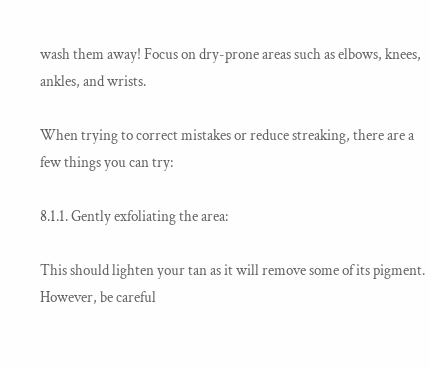wash them away! Focus on dry-prone areas such as elbows, knees, ankles, and wrists.

When trying to correct mistakes or reduce streaking, there are a few things you can try:

8.1.1. Gently exfoliating the area:

This should lighten your tan as it will remove some of its pigment. However, be careful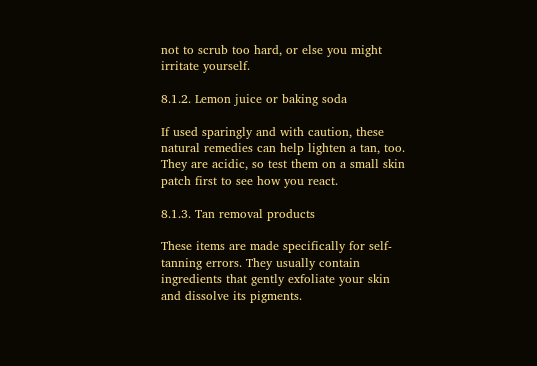not to scrub too hard, or else you might irritate yourself.

8.1.2. Lemon juice or baking soda

If used sparingly and with caution, these natural remedies can help lighten a tan, too. They are acidic, so test them on a small skin patch first to see how you react.

8.1.3. Tan removal products

These items are made specifically for self-tanning errors. They usually contain ingredients that gently exfoliate your skin and dissolve its pigments.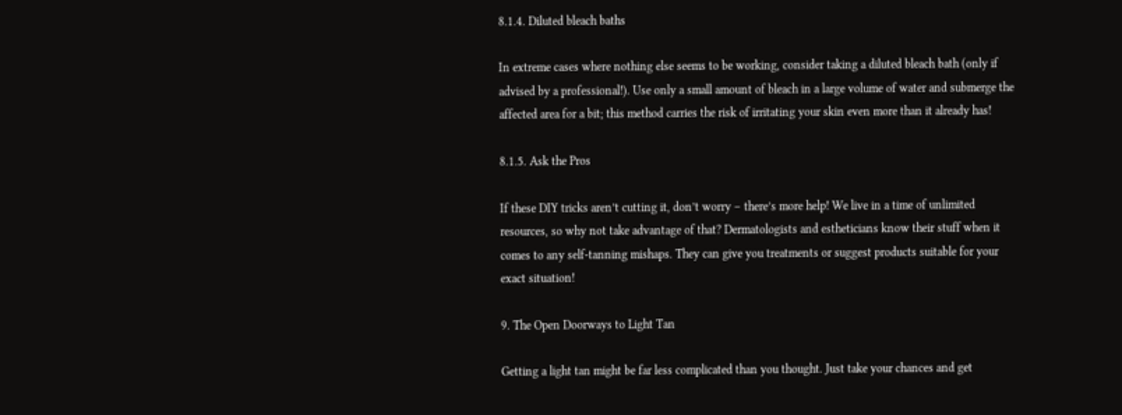8.1.4. Diluted bleach baths

In extreme cases where nothing else seems to be working, consider taking a diluted bleach bath (only if advised by a professional!). Use only a small amount of bleach in a large volume of water and submerge the affected area for a bit; this method carries the risk of irritating your skin even more than it already has!

8.1.5. Ask the Pros

If these DIY tricks aren’t cutting it, don’t worry – there’s more help! We live in a time of unlimited resources, so why not take advantage of that? Dermatologists and estheticians know their stuff when it comes to any self-tanning mishaps. They can give you treatments or suggest products suitable for your exact situation!

9. The Open Doorways to Light Tan

Getting a light tan might be far less complicated than you thought. Just take your chances and get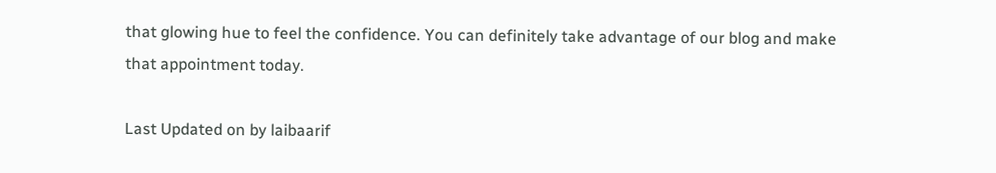that glowing hue to feel the confidence. You can definitely take advantage of our blog and make that appointment today.

Last Updated on by laibaarif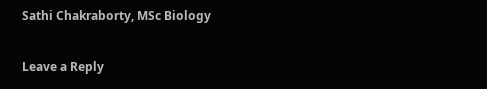Sathi Chakraborty, MSc Biology

Leave a Reply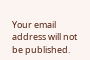Your email address will not be published.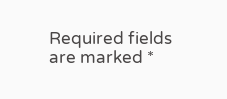Required fields are marked *